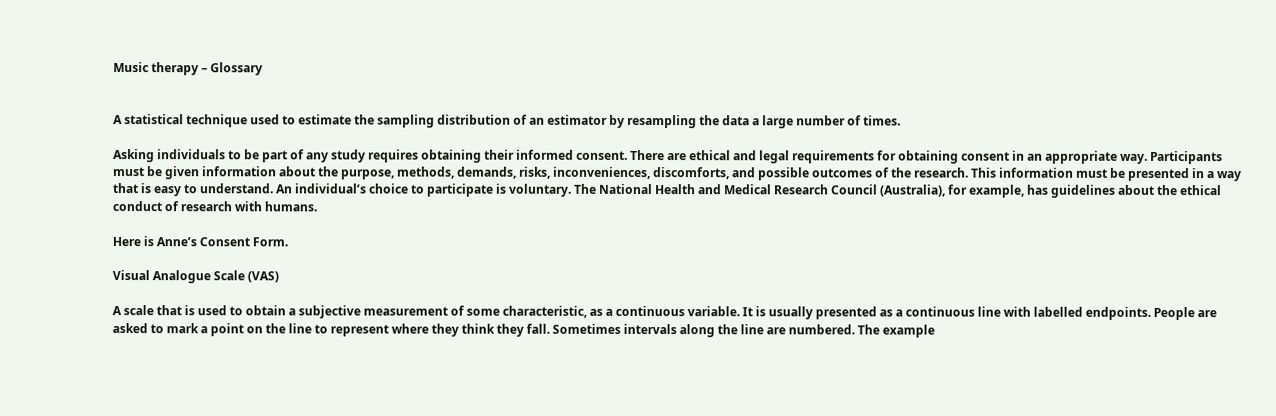Music therapy – Glossary


A statistical technique used to estimate the sampling distribution of an estimator by resampling the data a large number of times.

Asking individuals to be part of any study requires obtaining their informed consent. There are ethical and legal requirements for obtaining consent in an appropriate way. Participants must be given information about the purpose, methods, demands, risks, inconveniences, discomforts, and possible outcomes of the research. This information must be presented in a way that is easy to understand. An individual’s choice to participate is voluntary. The National Health and Medical Research Council (Australia), for example, has guidelines about the ethical conduct of research with humans.

Here is Anne’s Consent Form.

Visual Analogue Scale (VAS)

A scale that is used to obtain a subjective measurement of some characteristic, as a continuous variable. It is usually presented as a continuous line with labelled endpoints. People are asked to mark a point on the line to represent where they think they fall. Sometimes intervals along the line are numbered. The example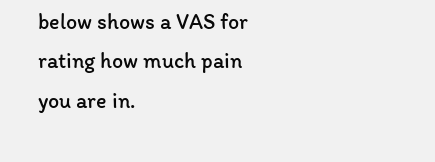below shows a VAS for rating how much pain you are in.